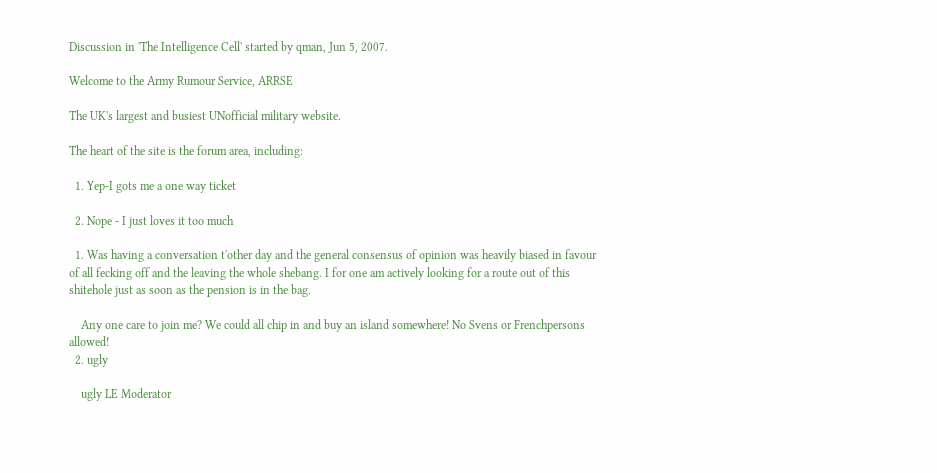Discussion in 'The Intelligence Cell' started by qman, Jun 5, 2007.

Welcome to the Army Rumour Service, ARRSE

The UK's largest and busiest UNofficial military website.

The heart of the site is the forum area, including:

  1. Yep-I gots me a one way ticket

  2. Nope - I just loves it too much

  1. Was having a conversation t'other day and the general consensus of opinion was heavily biased in favour of all fecking off and the leaving the whole shebang. I for one am actively looking for a route out of this shitehole just as soon as the pension is in the bag.

    Any one care to join me? We could all chip in and buy an island somewhere! No Svens or Frenchpersons allowed!
  2. ugly

    ugly LE Moderator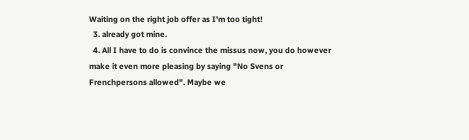Waiting on the right job offer as I'm too tight!
  3. already got mine.
  4. All I have to do is convince the missus now, you do however make it even more pleasing by saying "No Svens or Frenchpersons allowed". Maybe we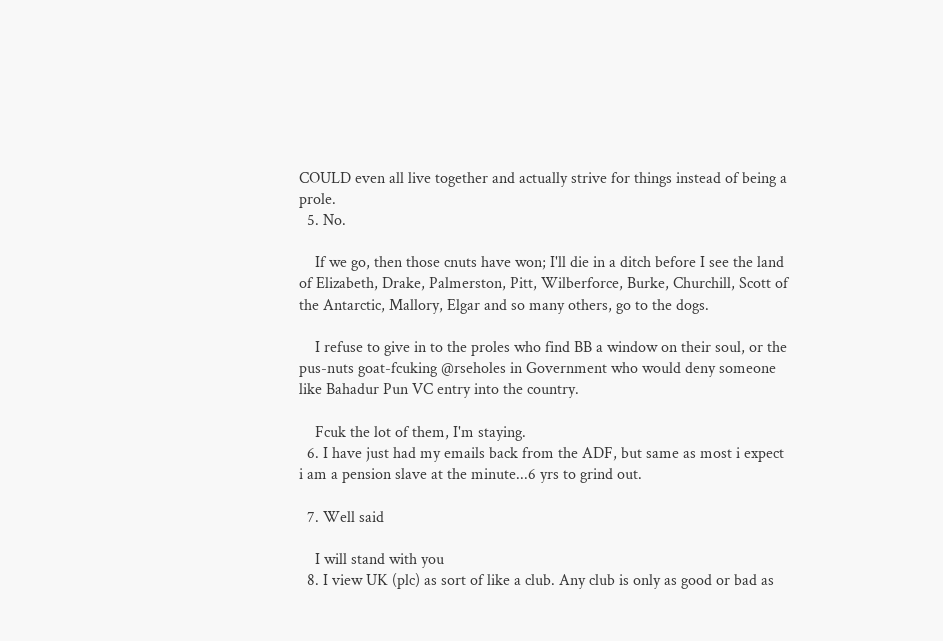COULD even all live together and actually strive for things instead of being a prole.
  5. No.

    If we go, then those cnuts have won; I'll die in a ditch before I see the land of Elizabeth, Drake, Palmerston, Pitt, Wilberforce, Burke, Churchill, Scott of the Antarctic, Mallory, Elgar and so many others, go to the dogs.

    I refuse to give in to the proles who find BB a window on their soul, or the pus-nuts goat-fcuking @rseholes in Government who would deny someone like Bahadur Pun VC entry into the country.

    Fcuk the lot of them, I'm staying.
  6. I have just had my emails back from the ADF, but same as most i expect i am a pension slave at the minute...6 yrs to grind out.

  7. Well said

    I will stand with you
  8. I view UK (plc) as sort of like a club. Any club is only as good or bad as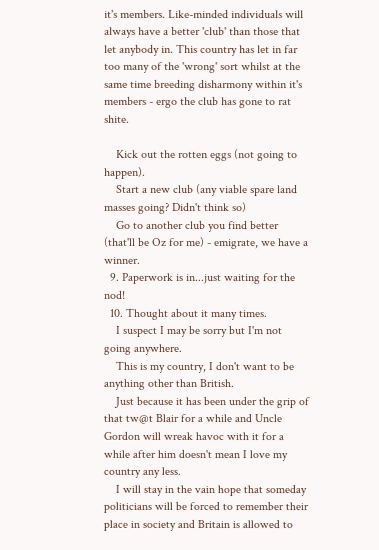it's members. Like-minded individuals will always have a better 'club' than those that let anybody in. This country has let in far too many of the 'wrong' sort whilst at the same time breeding disharmony within it's members - ergo the club has gone to rat shite.

    Kick out the rotten eggs (not going to happen).
    Start a new club (any viable spare land masses going? Didn't think so)
    Go to another club you find better (that'll be Oz for me) - emigrate, we have a winner.
  9. Paperwork is in...just waiting for the nod!
  10. Thought about it many times.
    I suspect I may be sorry but I'm not going anywhere.
    This is my country, I don't want to be anything other than British.
    Just because it has been under the grip of that tw@t Blair for a while and Uncle Gordon will wreak havoc with it for a while after him doesn't mean I love my country any less.
    I will stay in the vain hope that someday politicians will be forced to remember their place in society and Britain is allowed to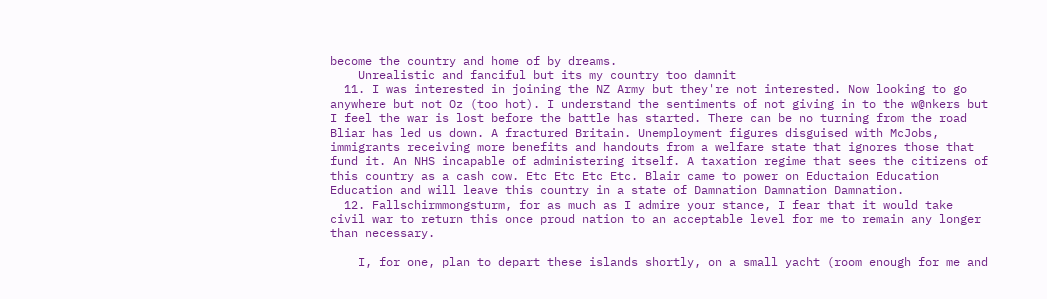become the country and home of by dreams.
    Unrealistic and fanciful but its my country too damnit
  11. I was interested in joining the NZ Army but they're not interested. Now looking to go anywhere but not Oz (too hot). I understand the sentiments of not giving in to the w@nkers but I feel the war is lost before the battle has started. There can be no turning from the road Bliar has led us down. A fractured Britain. Unemployment figures disguised with McJobs, immigrants receiving more benefits and handouts from a welfare state that ignores those that fund it. An NHS incapable of administering itself. A taxation regime that sees the citizens of this country as a cash cow. Etc Etc Etc Etc. Blair came to power on Eductaion Education Education and will leave this country in a state of Damnation Damnation Damnation.
  12. Fallschirmmongsturm, for as much as I admire your stance, I fear that it would take civil war to return this once proud nation to an acceptable level for me to remain any longer than necessary.

    I, for one, plan to depart these islands shortly, on a small yacht (room enough for me and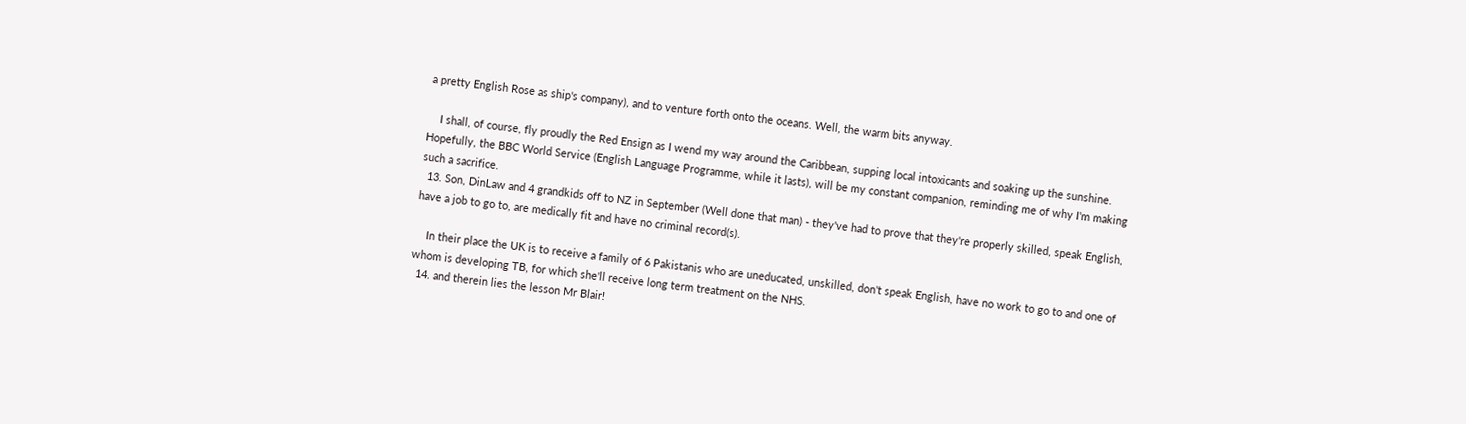a pretty English Rose as ship's company), and to venture forth onto the oceans. Well, the warm bits anyway.

    I shall, of course, fly proudly the Red Ensign as I wend my way around the Caribbean, supping local intoxicants and soaking up the sunshine. Hopefully, the BBC World Service (English Language Programme, while it lasts), will be my constant companion, reminding me of why I'm making such a sacrifice.
  13. Son, DinLaw and 4 grandkids off to NZ in September (Well done that man) - they've had to prove that they're properly skilled, speak English, have a job to go to, are medically fit and have no criminal record(s).

    In their place the UK is to receive a family of 6 Pakistanis who are uneducated, unskilled, don't speak English, have no work to go to and one of whom is developing TB, for which she'll receive long term treatment on the NHS.
  14. and therein lies the lesson Mr Blair!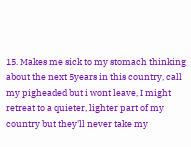15. Makes me sick to my stomach thinking about the next 5years in this country, call my pigheaded but i wont leave, I might retreat to a quieter, lighter part of my country but they'll never take my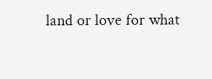land or love for what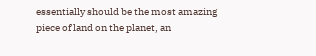essentially should be the most amazing piece of land on the planet, an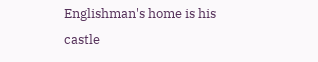Englishman's home is his castle